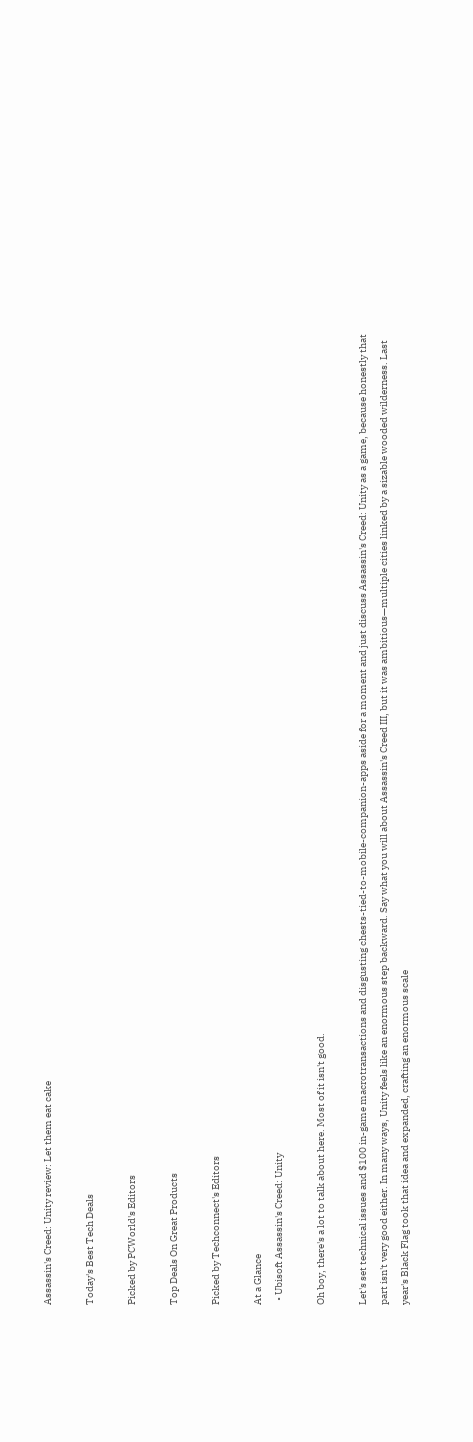Assassin's Creed: Unity review: Let them eat cake

Today's Best Tech Deals

Picked by PCWorld's Editors

Top Deals On Great Products

Picked by Techconnect's Editors

At a Glance
  • Ubisoft Assassin's Creed: Unity

Oh boy, there's a lot to talk about here. Most of it isn't good.

Let's set technical issues and $100 in-game macrotransactions and disgusting chests-tied-to-mobile-companion-apps aside for a moment and just discuss Assassin's Creed: Unity as a game, because honestly that part isn't very good either. In many ways, Unity feels like an enormous step backward. Say what you will about Assassin's Creed III, but it was ambitious—multiple cities linked by a sizable wooded wilderness. Last year's Black Flag took that idea and expanded, crafting an enormous scale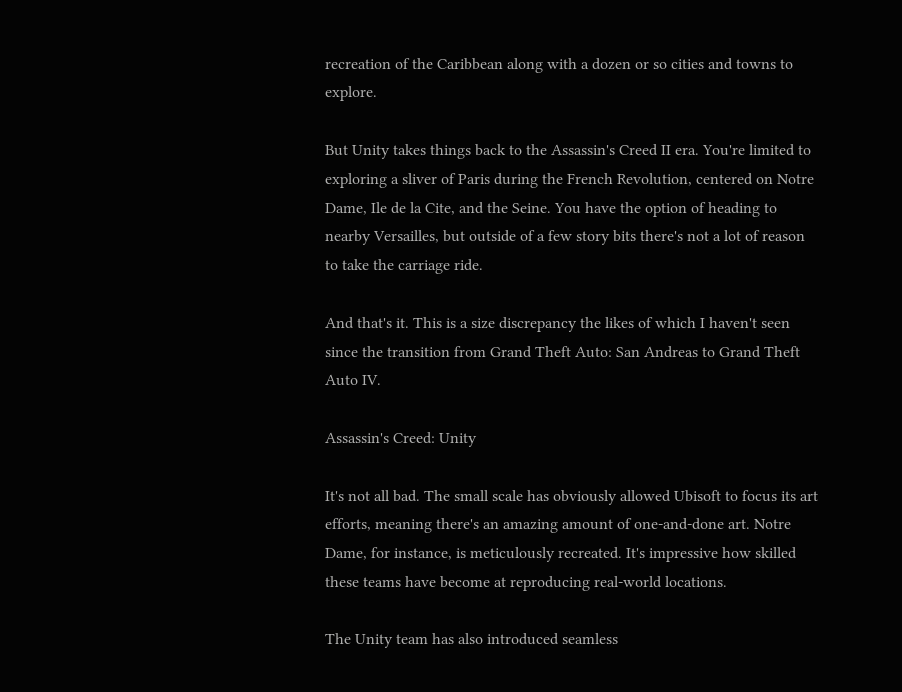recreation of the Caribbean along with a dozen or so cities and towns to explore.

But Unity takes things back to the Assassin's Creed II era. You're limited to exploring a sliver of Paris during the French Revolution, centered on Notre Dame, Ile de la Cite, and the Seine. You have the option of heading to nearby Versailles, but outside of a few story bits there's not a lot of reason to take the carriage ride.

And that's it. This is a size discrepancy the likes of which I haven't seen since the transition from Grand Theft Auto: San Andreas to Grand Theft Auto IV.

Assassin's Creed: Unity

It's not all bad. The small scale has obviously allowed Ubisoft to focus its art efforts, meaning there's an amazing amount of one-and-done art. Notre Dame, for instance, is meticulously recreated. It's impressive how skilled these teams have become at reproducing real-world locations.

The Unity team has also introduced seamless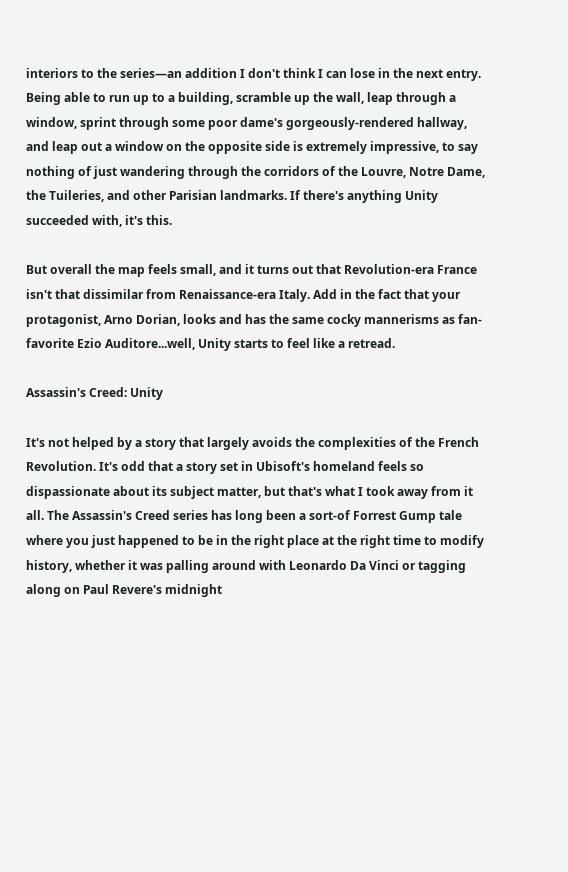interiors to the series—an addition I don't think I can lose in the next entry. Being able to run up to a building, scramble up the wall, leap through a window, sprint through some poor dame's gorgeously-rendered hallway, and leap out a window on the opposite side is extremely impressive, to say nothing of just wandering through the corridors of the Louvre, Notre Dame, the Tuileries, and other Parisian landmarks. If there's anything Unity succeeded with, it's this.

But overall the map feels small, and it turns out that Revolution-era France isn't that dissimilar from Renaissance-era Italy. Add in the fact that your protagonist, Arno Dorian, looks and has the same cocky mannerisms as fan-favorite Ezio Auditore...well, Unity starts to feel like a retread.

Assassin's Creed: Unity

It's not helped by a story that largely avoids the complexities of the French Revolution. It's odd that a story set in Ubisoft's homeland feels so dispassionate about its subject matter, but that's what I took away from it all. The Assassin's Creed series has long been a sort-of Forrest Gump tale where you just happened to be in the right place at the right time to modify history, whether it was palling around with Leonardo Da Vinci or tagging along on Paul Revere's midnight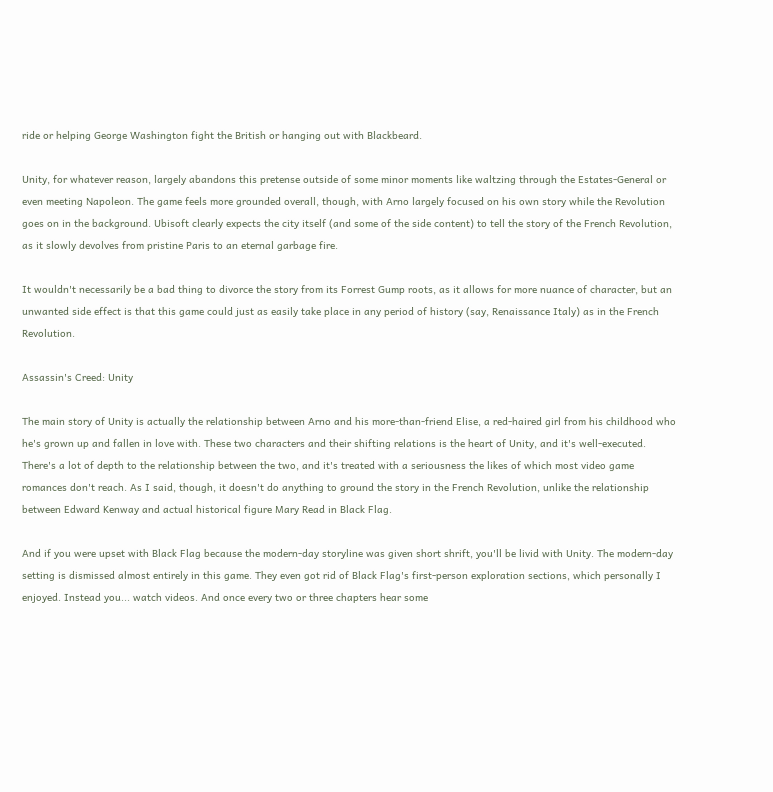ride or helping George Washington fight the British or hanging out with Blackbeard.

Unity, for whatever reason, largely abandons this pretense outside of some minor moments like waltzing through the Estates-General or even meeting Napoleon. The game feels more grounded overall, though, with Arno largely focused on his own story while the Revolution goes on in the background. Ubisoft clearly expects the city itself (and some of the side content) to tell the story of the French Revolution, as it slowly devolves from pristine Paris to an eternal garbage fire.

It wouldn't necessarily be a bad thing to divorce the story from its Forrest Gump roots, as it allows for more nuance of character, but an unwanted side effect is that this game could just as easily take place in any period of history (say, Renaissance Italy) as in the French Revolution.

Assassin's Creed: Unity

The main story of Unity is actually the relationship between Arno and his more-than-friend Elise, a red-haired girl from his childhood who he's grown up and fallen in love with. These two characters and their shifting relations is the heart of Unity, and it's well-executed. There's a lot of depth to the relationship between the two, and it's treated with a seriousness the likes of which most video game romances don't reach. As I said, though, it doesn't do anything to ground the story in the French Revolution, unlike the relationship between Edward Kenway and actual historical figure Mary Read in Black Flag.

And if you were upset with Black Flag because the modern-day storyline was given short shrift, you'll be livid with Unity. The modern-day setting is dismissed almost entirely in this game. They even got rid of Black Flag's first-person exploration sections, which personally I enjoyed. Instead you... watch videos. And once every two or three chapters hear some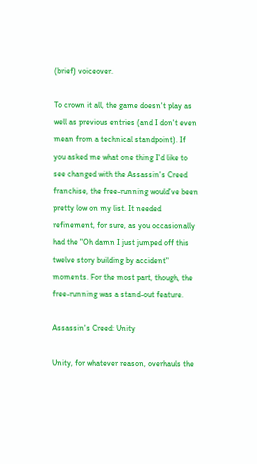(brief) voiceover.

To crown it all, the game doesn't play as well as previous entries (and I don't even mean from a technical standpoint). If you asked me what one thing I'd like to see changed with the Assassin's Creed franchise, the free-running would've been pretty low on my list. It needed refinement, for sure, as you occasionally had the "Oh damn I just jumped off this twelve story building by accident" moments. For the most part, though, the free-running was a stand-out feature.

Assassin's Creed: Unity

Unity, for whatever reason, overhauls the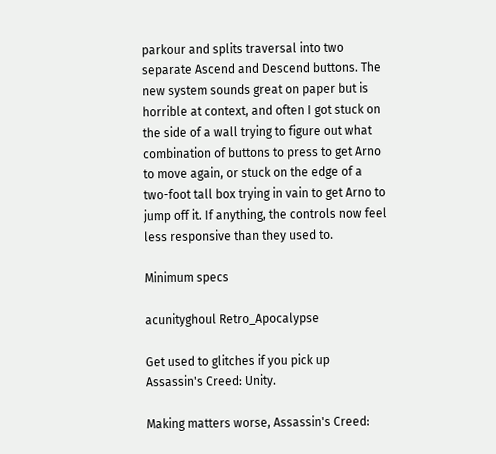parkour and splits traversal into two separate Ascend and Descend buttons. The new system sounds great on paper but is horrible at context, and often I got stuck on the side of a wall trying to figure out what combination of buttons to press to get Arno to move again, or stuck on the edge of a two-foot tall box trying in vain to get Arno to jump off it. If anything, the controls now feel less responsive than they used to.

Minimum specs

acunityghoul Retro_Apocalypse

Get used to glitches if you pick up Assassin's Creed: Unity.

Making matters worse, Assassin's Creed: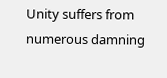Unity suffers from numerous damning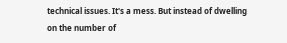technical issues. It's a mess. But instead of dwelling on the number of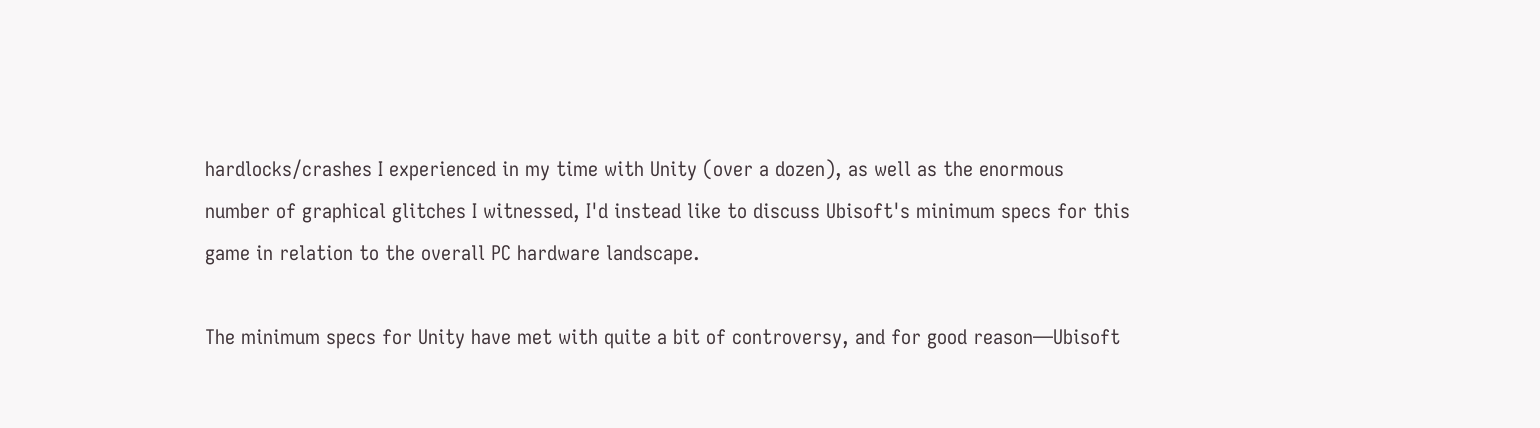hardlocks/crashes I experienced in my time with Unity (over a dozen), as well as the enormous number of graphical glitches I witnessed, I'd instead like to discuss Ubisoft's minimum specs for this game in relation to the overall PC hardware landscape.

The minimum specs for Unity have met with quite a bit of controversy, and for good reason—Ubisoft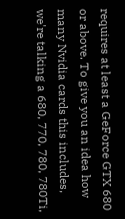requires at least a GeForce GTX 680 or above. To give you an idea how many Nvidia cards this includes, we're talking a 680, 770, 780, 780Ti,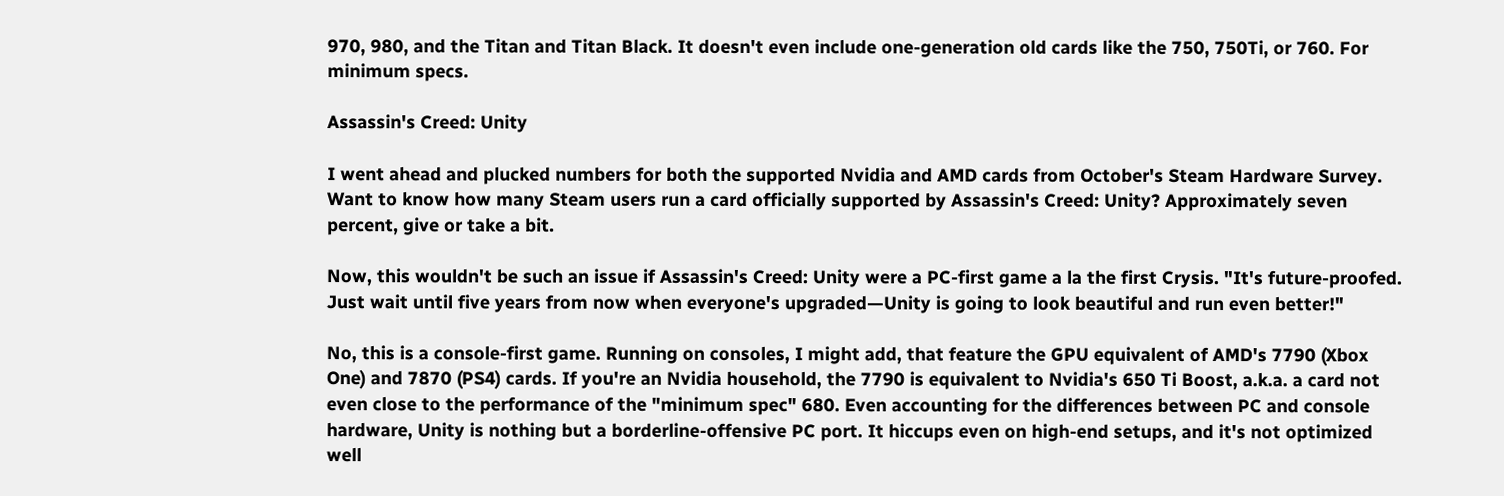970, 980, and the Titan and Titan Black. It doesn't even include one-generation old cards like the 750, 750Ti, or 760. For minimum specs.

Assassin's Creed: Unity

I went ahead and plucked numbers for both the supported Nvidia and AMD cards from October's Steam Hardware Survey. Want to know how many Steam users run a card officially supported by Assassin's Creed: Unity? Approximately seven percent, give or take a bit.

Now, this wouldn't be such an issue if Assassin's Creed: Unity were a PC-first game a la the first Crysis. "It's future-proofed. Just wait until five years from now when everyone's upgraded—Unity is going to look beautiful and run even better!"

No, this is a console-first game. Running on consoles, I might add, that feature the GPU equivalent of AMD's 7790 (Xbox One) and 7870 (PS4) cards. If you're an Nvidia household, the 7790 is equivalent to Nvidia's 650 Ti Boost, a.k.a. a card not even close to the performance of the "minimum spec" 680. Even accounting for the differences between PC and console hardware, Unity is nothing but a borderline-offensive PC port. It hiccups even on high-end setups, and it's not optimized well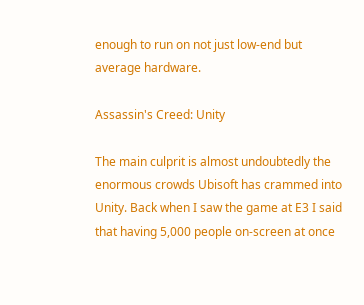enough to run on not just low-end but average hardware.

Assassin's Creed: Unity

The main culprit is almost undoubtedly the enormous crowds Ubisoft has crammed into Unity. Back when I saw the game at E3 I said that having 5,000 people on-screen at once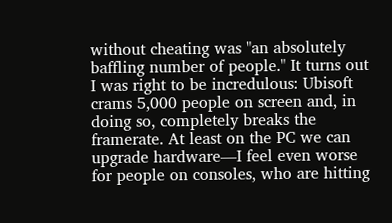without cheating was "an absolutely baffling number of people." It turns out I was right to be incredulous: Ubisoft crams 5,000 people on screen and, in doing so, completely breaks the framerate. At least on the PC we can upgrade hardware—I feel even worse for people on consoles, who are hitting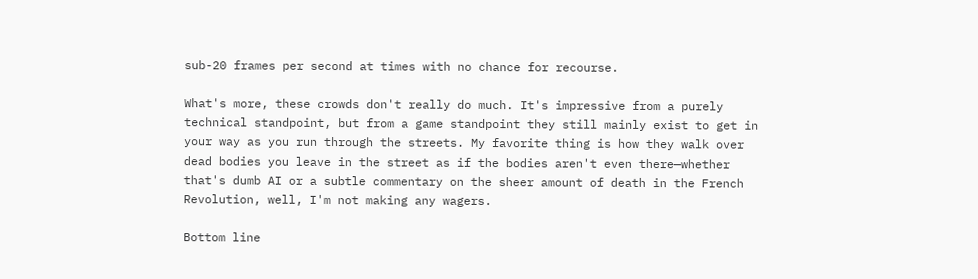sub-20 frames per second at times with no chance for recourse.

What's more, these crowds don't really do much. It's impressive from a purely technical standpoint, but from a game standpoint they still mainly exist to get in your way as you run through the streets. My favorite thing is how they walk over dead bodies you leave in the street as if the bodies aren't even there—whether that's dumb AI or a subtle commentary on the sheer amount of death in the French Revolution, well, I'm not making any wagers.

Bottom line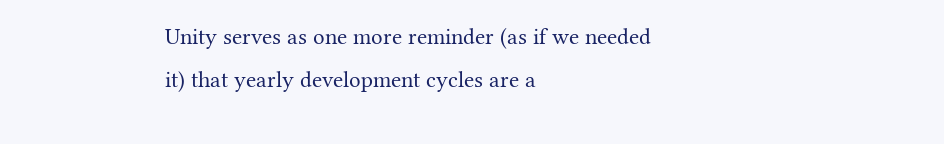Unity serves as one more reminder (as if we needed it) that yearly development cycles are a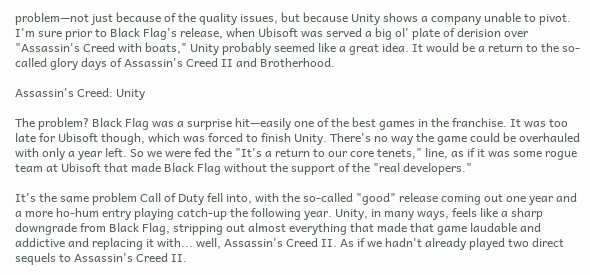problem—not just because of the quality issues, but because Unity shows a company unable to pivot. I'm sure prior to Black Flag's release, when Ubisoft was served a big ol' plate of derision over "Assassin's Creed with boats," Unity probably seemed like a great idea. It would be a return to the so-called glory days of Assassin's Creed II and Brotherhood.

Assassin's Creed: Unity

The problem? Black Flag was a surprise hit—easily one of the best games in the franchise. It was too late for Ubisoft though, which was forced to finish Unity. There's no way the game could be overhauled with only a year left. So we were fed the "It's a return to our core tenets," line, as if it was some rogue team at Ubisoft that made Black Flag without the support of the "real developers."

It's the same problem Call of Duty fell into, with the so-called "good" release coming out one year and a more ho-hum entry playing catch-up the following year. Unity, in many ways, feels like a sharp downgrade from Black Flag, stripping out almost everything that made that game laudable and addictive and replacing it with... well, Assassin's Creed II. As if we hadn't already played two direct sequels to Assassin's Creed II.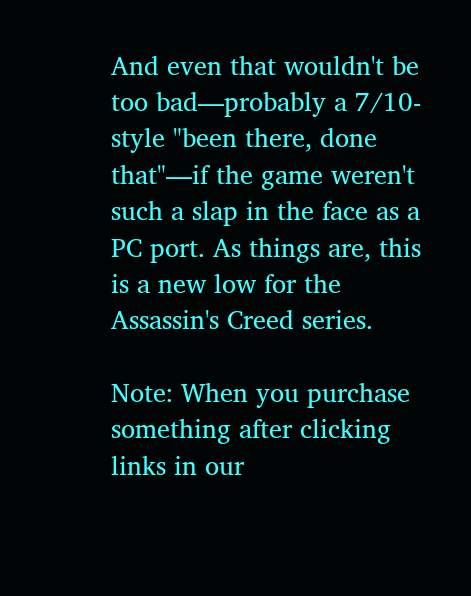And even that wouldn't be too bad—probably a 7/10-style "been there, done that"—if the game weren't such a slap in the face as a PC port. As things are, this is a new low for the Assassin's Creed series.

Note: When you purchase something after clicking links in our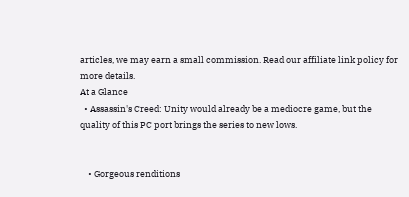articles, we may earn a small commission. Read our affiliate link policy for more details.
At a Glance
  • Assassin's Creed: Unity would already be a mediocre game, but the quality of this PC port brings the series to new lows.


    • Gorgeous renditions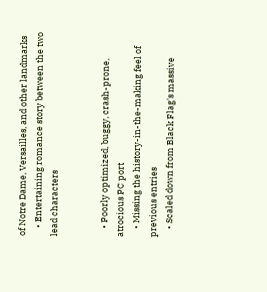of Notre Dame, Versailles, and other landmarks
    • Entertaining romance story between the two lead characters


    • Poorly optimized, buggy, crash-prone, atrocious PC port
    • Missing the history-in-the-making feel of previous entries
    • Scaled down from Black Flag's massive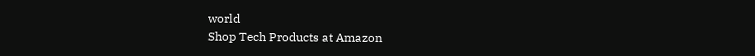world
Shop Tech Products at Amazon